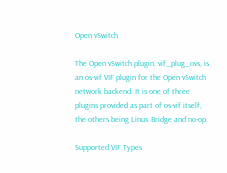Open vSwitch

The Open vSwitch plugin, vif_plug_ovs, is an os-vif VIF plugin for the Open vSwitch network backend. It is one of three plugins provided as part of os-vif itself, the others being Linux Bridge and no-op.

Supported VIF Types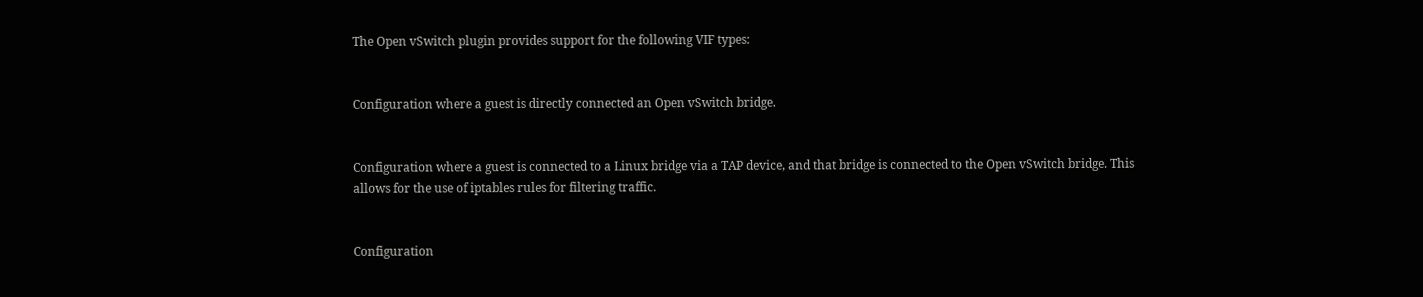The Open vSwitch plugin provides support for the following VIF types:


Configuration where a guest is directly connected an Open vSwitch bridge.


Configuration where a guest is connected to a Linux bridge via a TAP device, and that bridge is connected to the Open vSwitch bridge. This allows for the use of iptables rules for filtering traffic.


Configuration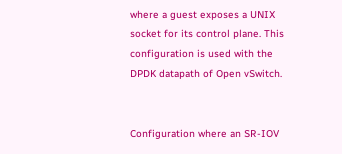where a guest exposes a UNIX socket for its control plane. This configuration is used with the DPDK datapath of Open vSwitch.


Configuration where an SR-IOV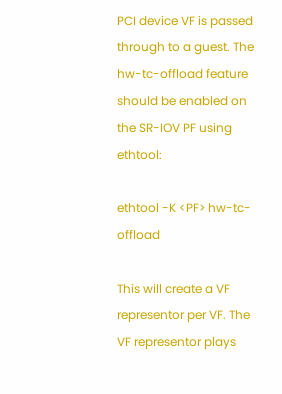PCI device VF is passed through to a guest. The hw-tc-offload feature should be enabled on the SR-IOV PF using ethtool:

ethtool -K <PF> hw-tc-offload

This will create a VF representor per VF. The VF representor plays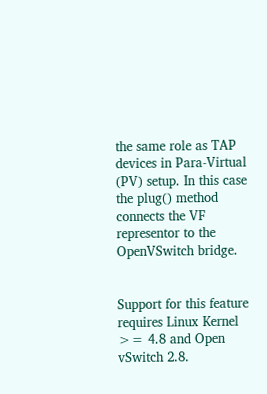the same role as TAP devices in Para-Virtual (PV) setup. In this case the plug() method connects the VF representor to the OpenVSwitch bridge.


Support for this feature requires Linux Kernel >= 4.8 and Open vSwitch 2.8.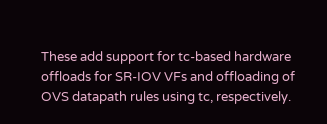These add support for tc-based hardware offloads for SR-IOV VFs and offloading of OVS datapath rules using tc, respectively.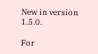New in version 1.5.0.

For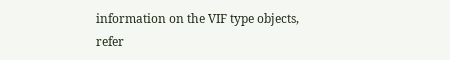information on the VIF type objects, refer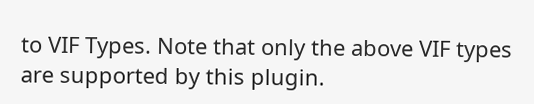to VIF Types. Note that only the above VIF types are supported by this plugin.